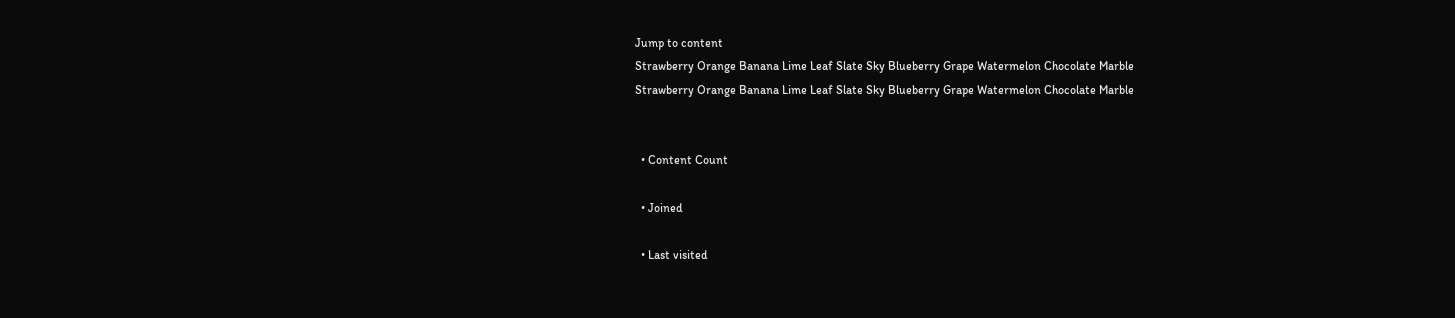Jump to content
Strawberry Orange Banana Lime Leaf Slate Sky Blueberry Grape Watermelon Chocolate Marble
Strawberry Orange Banana Lime Leaf Slate Sky Blueberry Grape Watermelon Chocolate Marble


  • Content Count

  • Joined

  • Last visited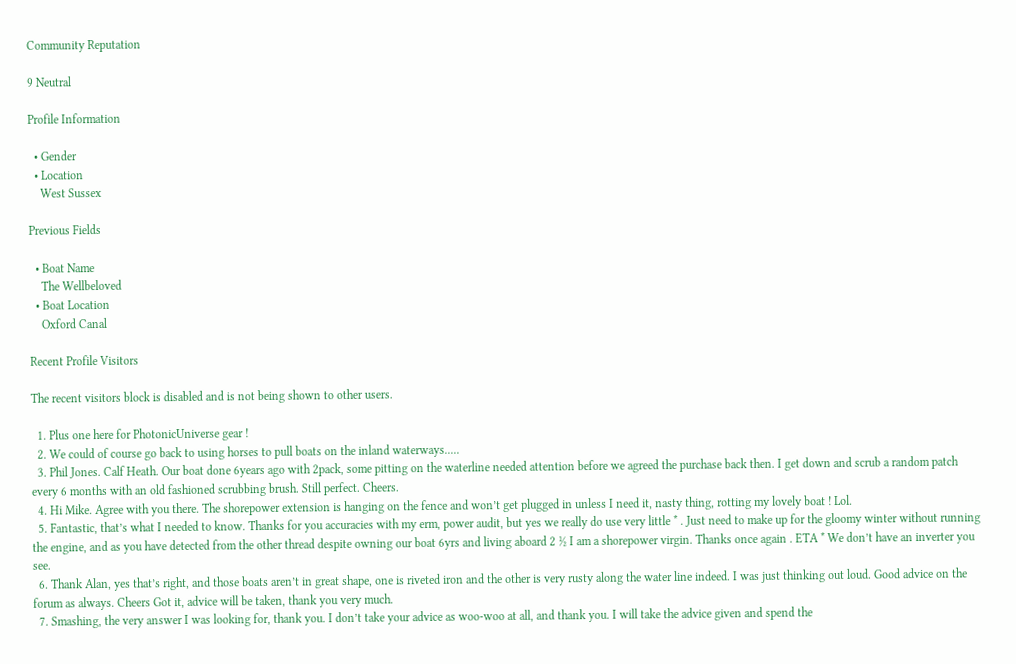Community Reputation

9 Neutral

Profile Information

  • Gender
  • Location
    West Sussex

Previous Fields

  • Boat Name
    The Wellbeloved
  • Boat Location
    Oxford Canal

Recent Profile Visitors

The recent visitors block is disabled and is not being shown to other users.

  1. Plus one here for PhotonicUniverse gear !
  2. We could of course go back to using horses to pull boats on the inland waterways.....
  3. Phil Jones. Calf Heath. Our boat done 6years ago with 2pack, some pitting on the waterline needed attention before we agreed the purchase back then. I get down and scrub a random patch every 6 months with an old fashioned scrubbing brush. Still perfect. Cheers.
  4. Hi Mike. Agree with you there. The shorepower extension is hanging on the fence and won’t get plugged in unless I need it, nasty thing, rotting my lovely boat ! Lol.
  5. Fantastic, that’s what I needed to know. Thanks for you accuracies with my erm, power audit, but yes we really do use very little * . Just need to make up for the gloomy winter without running the engine, and as you have detected from the other thread despite owning our boat 6yrs and living aboard 2 ½ I am a shorepower virgin. Thanks once again . ETA * We don’t have an inverter you see.
  6. Thank Alan, yes that’s right, and those boats aren’t in great shape, one is riveted iron and the other is very rusty along the water line indeed. I was just thinking out loud. Good advice on the forum as always. Cheers Got it, advice will be taken, thank you very much.
  7. Smashing, the very answer I was looking for, thank you. I don’t take your advice as woo-woo at all, and thank you. I will take the advice given and spend the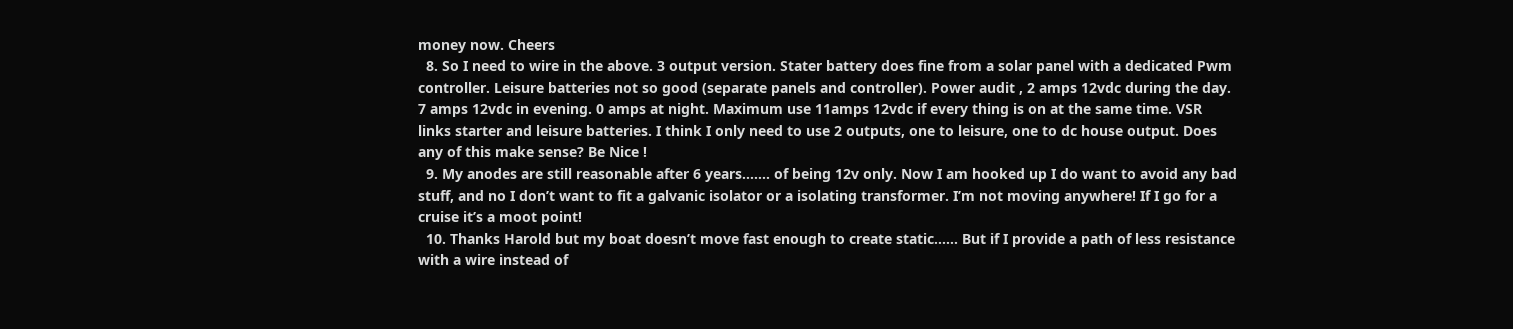money now. Cheers
  8. So I need to wire in the above. 3 output version. Stater battery does fine from a solar panel with a dedicated Pwm controller. Leisure batteries not so good (separate panels and controller). Power audit , 2 amps 12vdc during the day. 7 amps 12vdc in evening. 0 amps at night. Maximum use 11amps 12vdc if every thing is on at the same time. VSR links starter and leisure batteries. I think I only need to use 2 outputs, one to leisure, one to dc house output. Does any of this make sense? Be Nice !
  9. My anodes are still reasonable after 6 years....... of being 12v only. Now I am hooked up I do want to avoid any bad stuff, and no I don’t want to fit a galvanic isolator or a isolating transformer. I’m not moving anywhere! If I go for a cruise it’s a moot point!
  10. Thanks Harold but my boat doesn’t move fast enough to create static...... But if I provide a path of less resistance with a wire instead of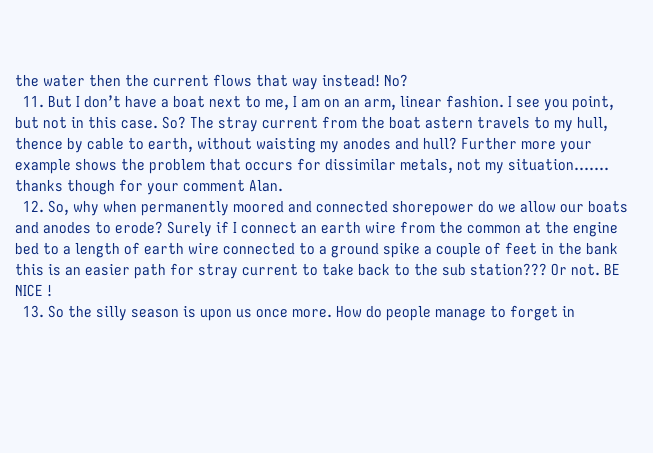the water then the current flows that way instead! No?
  11. But I don’t have a boat next to me, I am on an arm, linear fashion. I see you point, but not in this case. So? The stray current from the boat astern travels to my hull, thence by cable to earth, without waisting my anodes and hull? Further more your example shows the problem that occurs for dissimilar metals, not my situation....... thanks though for your comment Alan.
  12. So, why when permanently moored and connected shorepower do we allow our boats and anodes to erode? Surely if I connect an earth wire from the common at the engine bed to a length of earth wire connected to a ground spike a couple of feet in the bank this is an easier path for stray current to take back to the sub station??? Or not. BE NICE !
  13. So the silly season is upon us once more. How do people manage to forget in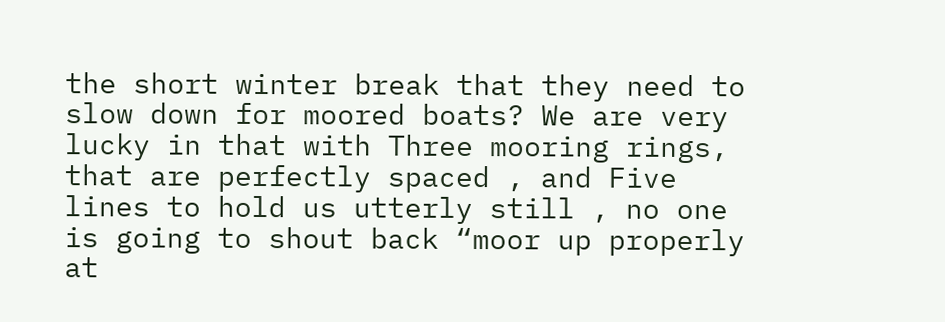the short winter break that they need to slow down for moored boats? We are very lucky in that with Three mooring rings, that are perfectly spaced , and Five lines to hold us utterly still , no one is going to shout back “moor up properly at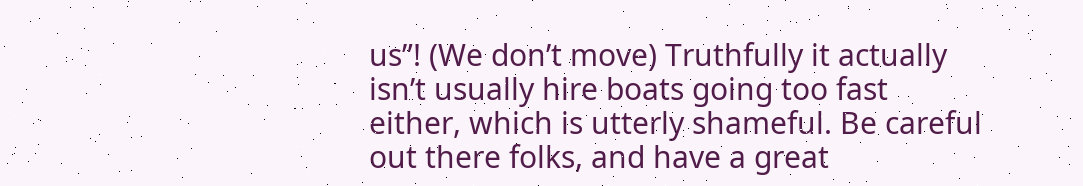us”! (We don’t move) Truthfully it actually isn’t usually hire boats going too fast either, which is utterly shameful. Be careful out there folks, and have a great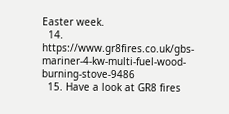Easter week.
  14. https://www.gr8fires.co.uk/gbs-mariner-4-kw-multi-fuel-wood-burning-stove-9486
  15. Have a look at GR8 fires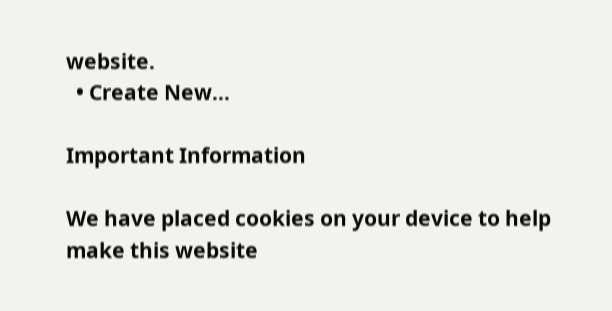website.
  • Create New...

Important Information

We have placed cookies on your device to help make this website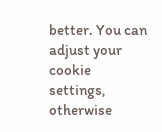better. You can adjust your cookie settings, otherwise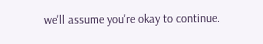we'll assume you're okay to continue.